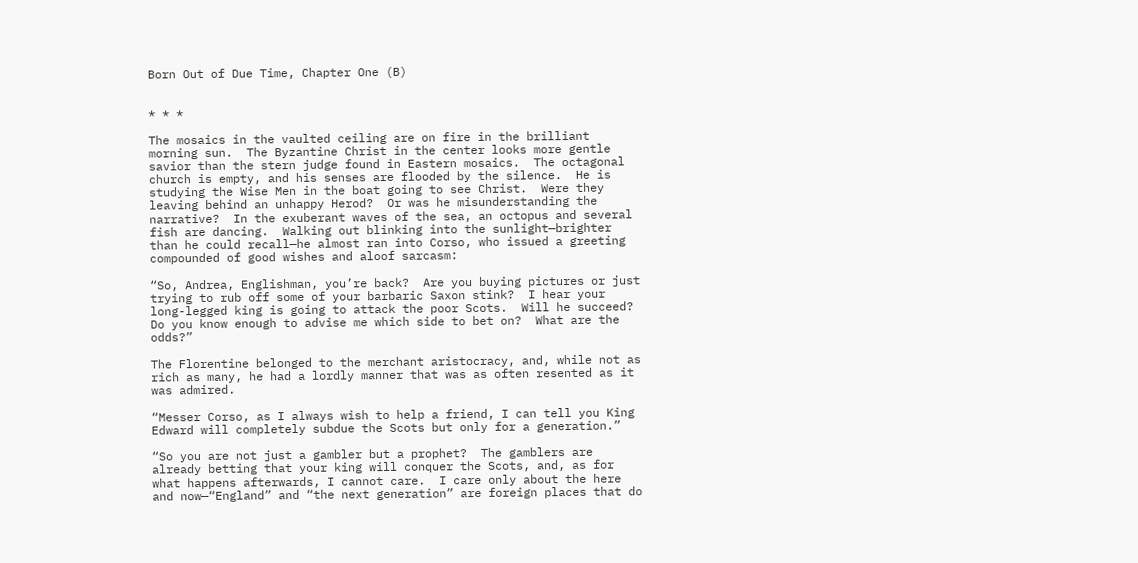Born Out of Due Time, Chapter One (B)


* * *

The mosaics in the vaulted ceiling are on fire in the brilliant morning sun.  The Byzantine Christ in the center looks more gentle savior than the stern judge found in Eastern mosaics.  The octagonal church is empty, and his senses are flooded by the silence.  He is studying the Wise Men in the boat going to see Christ.  Were they leaving behind an unhappy Herod?  Or was he misunderstanding the narrative?  In the exuberant waves of the sea, an octopus and several fish are dancing.  Walking out blinking into the sunlight—brighter than he could recall—he almost ran into Corso, who issued a greeting compounded of good wishes and aloof sarcasm:

“So, Andrea, Englishman, you’re back?  Are you buying pictures or just trying to rub off some of your barbaric Saxon stink?  I hear your long-legged king is going to attack the poor Scots.  Will he succeed?  Do you know enough to advise me which side to bet on?  What are the odds?”

The Florentine belonged to the merchant aristocracy, and, while not as rich as many, he had a lordly manner that was as often resented as it was admired.

“Messer Corso, as I always wish to help a friend, I can tell you King Edward will completely subdue the Scots but only for a generation.”

“So you are not just a gambler but a prophet?  The gamblers are already betting that your king will conquer the Scots, and, as for what happens afterwards, I cannot care.  I care only about the here and now—“England” and “the next generation” are foreign places that do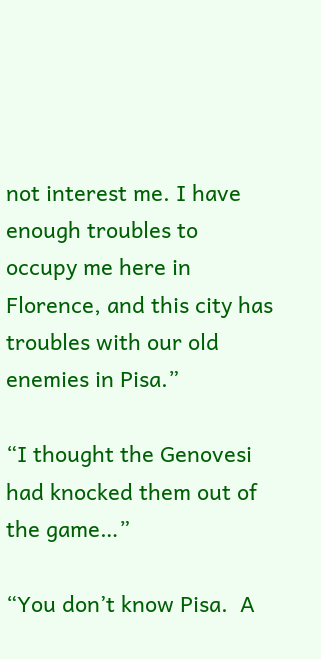not interest me. I have enough troubles to occupy me here in Florence, and this city has troubles with our old enemies in Pisa.”

“I thought the Genovesi had knocked them out of the game…”

“You don’t know Pisa.  A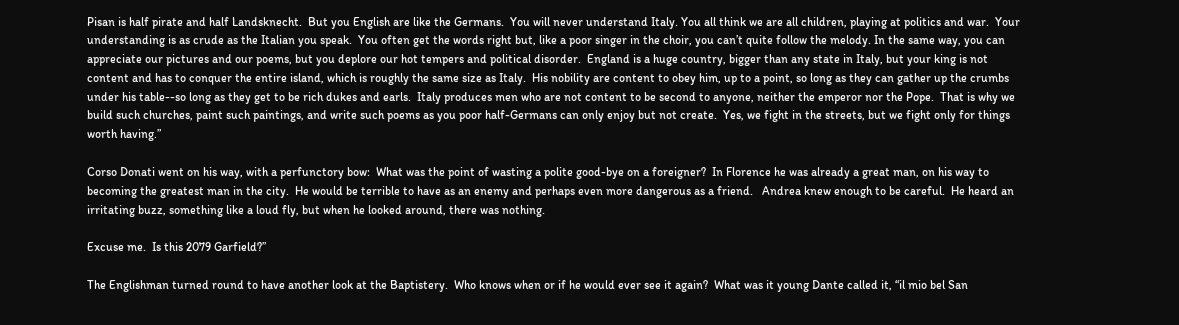Pisan is half pirate and half Landsknecht.  But you English are like the Germans.  You will never understand Italy. You all think we are all children, playing at politics and war.  Your understanding is as crude as the Italian you speak.  You often get the words right but, like a poor singer in the choir, you can’t quite follow the melody. In the same way, you can appreciate our pictures and our poems, but you deplore our hot tempers and political disorder.  England is a huge country, bigger than any state in Italy, but your king is not content and has to conquer the entire island, which is roughly the same size as Italy.  His nobility are content to obey him, up to a point, so long as they can gather up the crumbs under his table--so long as they get to be rich dukes and earls.  Italy produces men who are not content to be second to anyone, neither the emperor nor the Pope.  That is why we build such churches, paint such paintings, and write such poems as you poor half-Germans can only enjoy but not create.  Yes, we fight in the streets, but we fight only for things worth having.”

Corso Donati went on his way, with a perfunctory bow:  What was the point of wasting a polite good-bye on a foreigner?  In Florence he was already a great man, on his way to becoming the greatest man in the city.  He would be terrible to have as an enemy and perhaps even more dangerous as a friend.   Andrea knew enough to be careful.  He heard an irritating buzz, something like a loud fly, but when he looked around, there was nothing.

Excuse me.  Is this 2079 Garfield?”

The Englishman turned round to have another look at the Baptistery.  Who knows when or if he would ever see it again?  What was it young Dante called it, “il mio bel San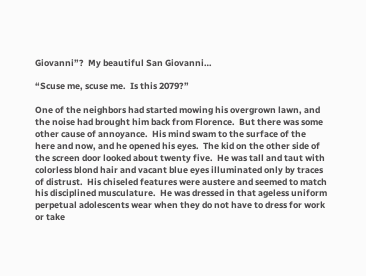Giovanni”?  My beautiful San Giovanni…

“Scuse me, scuse me.  Is this 2079?”

One of the neighbors had started mowing his overgrown lawn, and the noise had brought him back from Florence.  But there was some other cause of annoyance.  His mind swam to the surface of the here and now, and he opened his eyes.  The kid on the other side of the screen door looked about twenty five.  He was tall and taut with colorless blond hair and vacant blue eyes illuminated only by traces of distrust.  His chiseled features were austere and seemed to match his disciplined musculature.  He was dressed in that ageless uniform perpetual adolescents wear when they do not have to dress for work or take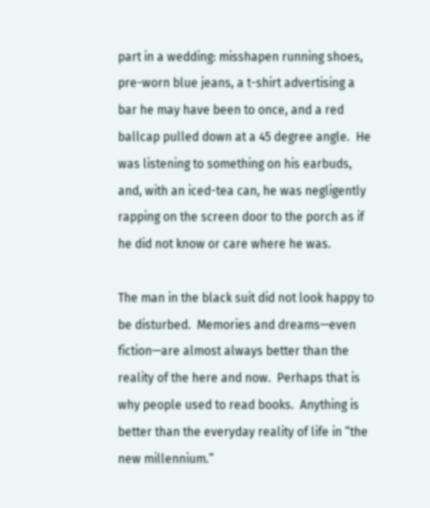part in a wedding: misshapen running shoes, pre-worn blue jeans, a t-shirt advertising a bar he may have been to once, and a red ballcap pulled down at a 45 degree angle.  He was listening to something on his earbuds, and, with an iced-tea can, he was negligently rapping on the screen door to the porch as if he did not know or care where he was.

The man in the black suit did not look happy to be disturbed.  Memories and dreams—even fiction—are almost always better than the reality of the here and now.  Perhaps that is why people used to read books.  Anything is better than the everyday reality of life in “the new millennium.”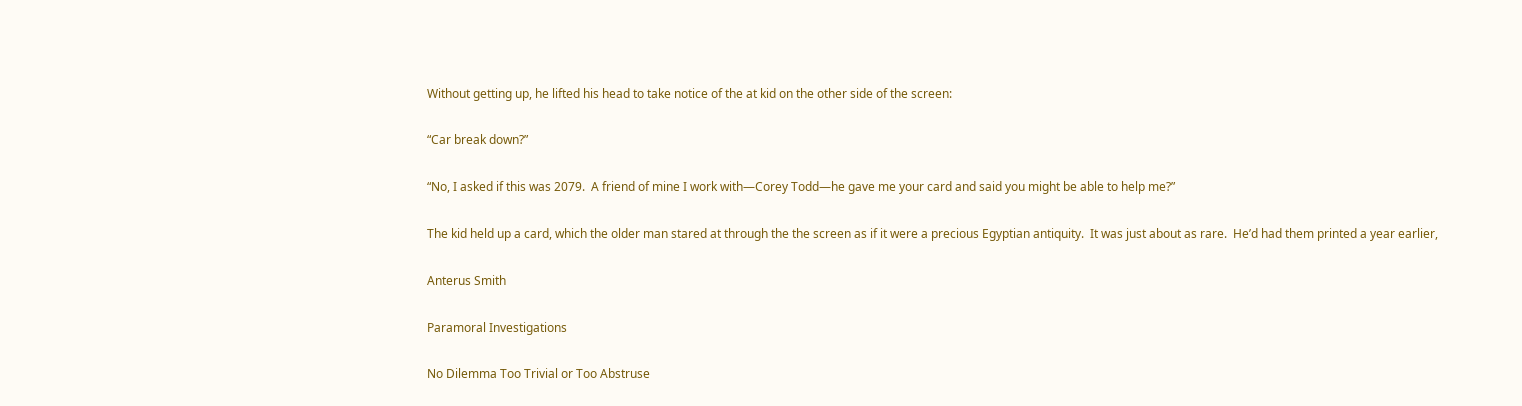Without getting up, he lifted his head to take notice of the at kid on the other side of the screen:

“Car break down?”

“No, I asked if this was 2079.  A friend of mine I work with—Corey Todd—he gave me your card and said you might be able to help me?”

The kid held up a card, which the older man stared at through the the screen as if it were a precious Egyptian antiquity.  It was just about as rare.  He’d had them printed a year earlier,

Anterus Smith

Paramoral Investigations

No Dilemma Too Trivial or Too Abstruse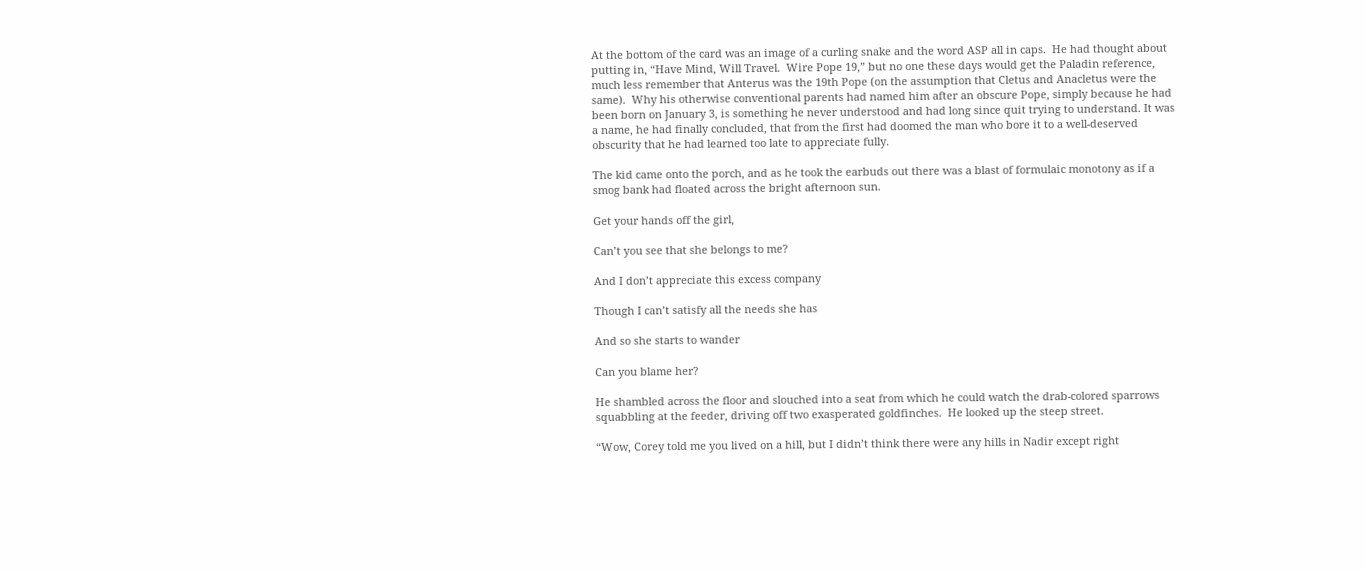At the bottom of the card was an image of a curling snake and the word ASP all in caps.  He had thought about putting in, “Have Mind, Will Travel.  Wire Pope 19,” but no one these days would get the Paladin reference, much less remember that Anterus was the 19th Pope (on the assumption that Cletus and Anacletus were the same).  Why his otherwise conventional parents had named him after an obscure Pope, simply because he had been born on January 3, is something he never understood and had long since quit trying to understand. It was a name, he had finally concluded, that from the first had doomed the man who bore it to a well-deserved obscurity that he had learned too late to appreciate fully.

The kid came onto the porch, and as he took the earbuds out there was a blast of formulaic monotony as if a smog bank had floated across the bright afternoon sun.

Get your hands off the girl,

Can’t you see that she belongs to me?

And I don’t appreciate this excess company

Though I can’t satisfy all the needs she has

And so she starts to wander

Can you blame her?

He shambled across the floor and slouched into a seat from which he could watch the drab-colored sparrows squabbling at the feeder, driving off two exasperated goldfinches.  He looked up the steep street.

“Wow, Corey told me you lived on a hill, but I didn’t think there were any hills in Nadir except right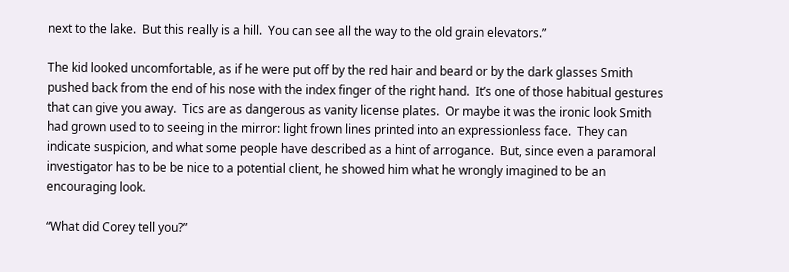next to the lake.  But this really is a hill.  You can see all the way to the old grain elevators.”

The kid looked uncomfortable, as if he were put off by the red hair and beard or by the dark glasses Smith pushed back from the end of his nose with the index finger of the right hand.  It’s one of those habitual gestures that can give you away.  Tics are as dangerous as vanity license plates.  Or maybe it was the ironic look Smith had grown used to to seeing in the mirror: light frown lines printed into an expressionless face.  They can indicate suspicion, and what some people have described as a hint of arrogance.  But, since even a paramoral investigator has to be be nice to a potential client, he showed him what he wrongly imagined to be an encouraging look.

“What did Corey tell you?”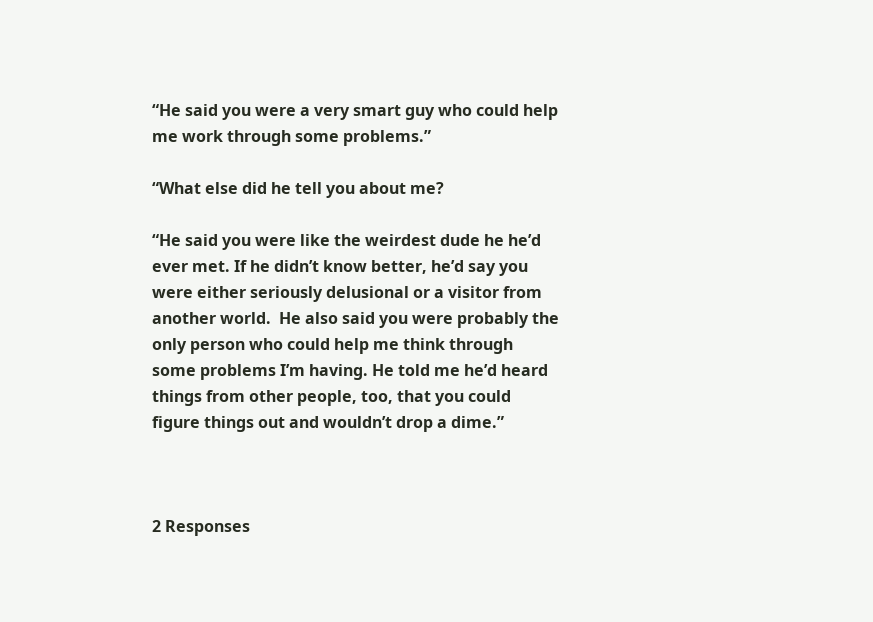“He said you were a very smart guy who could help me work through some problems.”

“What else did he tell you about me?

“He said you were like the weirdest dude he he’d ever met. If he didn’t know better, he’d say you were either seriously delusional or a visitor from another world.  He also said you were probably the only person who could help me think through some problems I’m having. He told me he’d heard things from other people, too, that you could figure things out and wouldn’t drop a dime.”



2 Responses